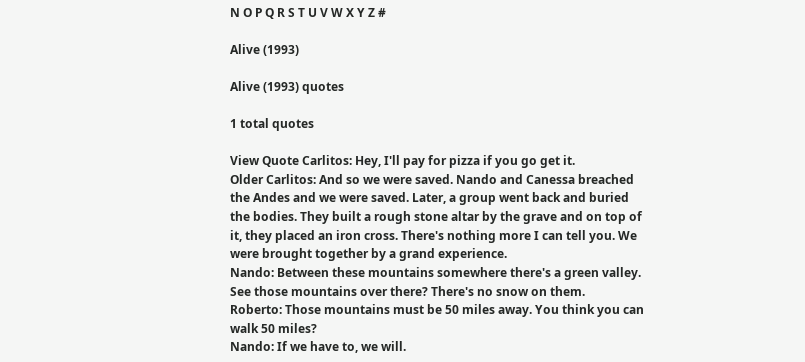N O P Q R S T U V W X Y Z #

Alive (1993)

Alive (1993) quotes

1 total quotes

View Quote Carlitos: Hey, I'll pay for pizza if you go get it.
Older Carlitos: And so we were saved. Nando and Canessa breached the Andes and we were saved. Later, a group went back and buried the bodies. They built a rough stone altar by the grave and on top of it, they placed an iron cross. There's nothing more I can tell you. We were brought together by a grand experience.
Nando: Between these mountains somewhere there's a green valley. See those mountains over there? There's no snow on them.
Roberto: Those mountains must be 50 miles away. You think you can walk 50 miles?
Nando: If we have to, we will.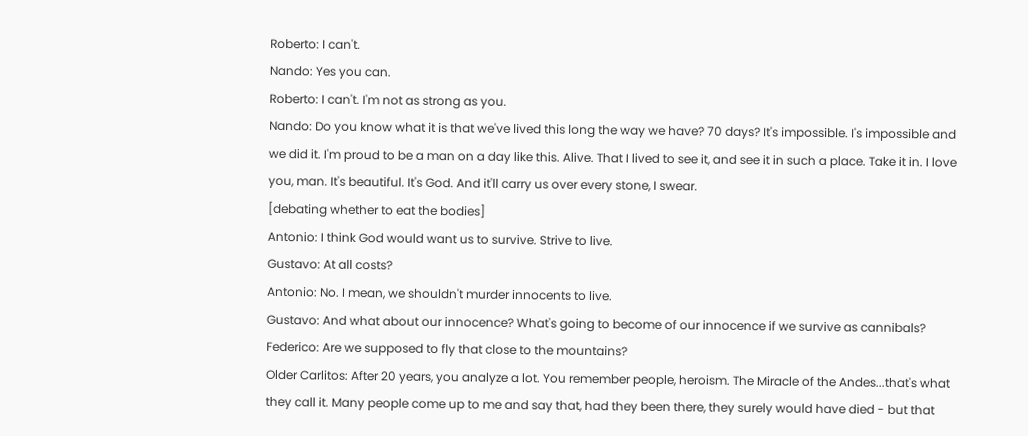Roberto: I can't.
Nando: Yes you can.
Roberto: I can't. I'm not as strong as you.
Nando: Do you know what it is that we've lived this long the way we have? 70 days? It's impossible. I's impossible and we did it. I'm proud to be a man on a day like this. Alive. That I lived to see it, and see it in such a place. Take it in. I love you, man. It's beautiful. It's God. And it'll carry us over every stone, I swear.
[debating whether to eat the bodies]
Antonio: I think God would want us to survive. Strive to live.
Gustavo: At all costs?
Antonio: No. I mean, we shouldn't murder innocents to live.
Gustavo: And what about our innocence? What's going to become of our innocence if we survive as cannibals?
Federico: Are we supposed to fly that close to the mountains?
Older Carlitos: After 20 years, you analyze a lot. You remember people, heroism. The Miracle of the Andes...that's what they call it. Many people come up to me and say that, had they been there, they surely would have died - but that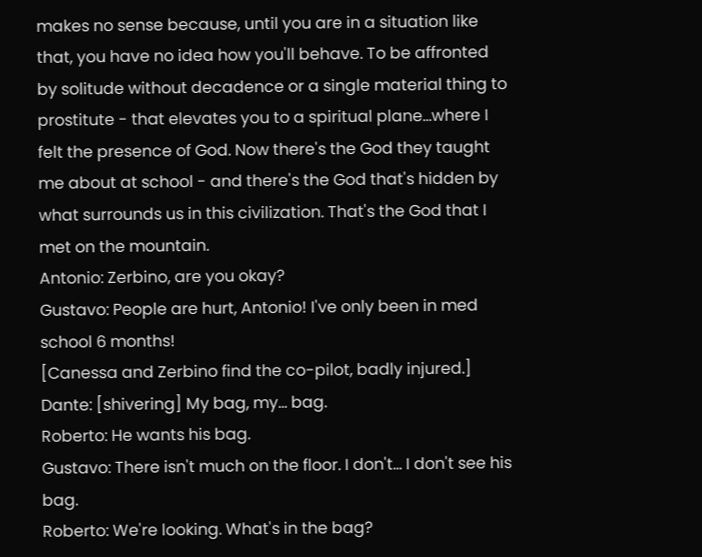makes no sense because, until you are in a situation like that, you have no idea how you'll behave. To be affronted by solitude without decadence or a single material thing to prostitute - that elevates you to a spiritual plane...where I felt the presence of God. Now there's the God they taught me about at school - and there's the God that's hidden by what surrounds us in this civilization. That's the God that I met on the mountain.
Antonio: Zerbino, are you okay?
Gustavo: People are hurt, Antonio! I've only been in med school 6 months!
[Canessa and Zerbino find the co-pilot, badly injured.]
Dante: [shivering] My bag, my... bag.
Roberto: He wants his bag.
Gustavo: There isn't much on the floor. I don't... I don't see his bag.
Roberto: We're looking. What's in the bag?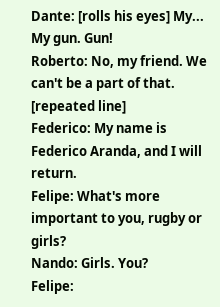Dante: [rolls his eyes] My... My gun. Gun!
Roberto: No, my friend. We can't be a part of that.
[repeated line]
Federico: My name is Federico Aranda, and I will return.
Felipe: What's more important to you, rugby or girls?
Nando: Girls. You?
Felipe: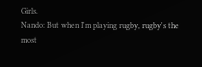Girls.
Nando: But when I'm playing rugby, rugby's the most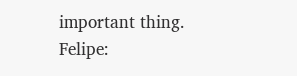important thing.
Felipe: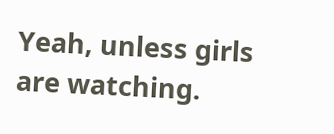Yeah, unless girls are watching.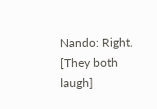Nando: Right.
[They both laugh]